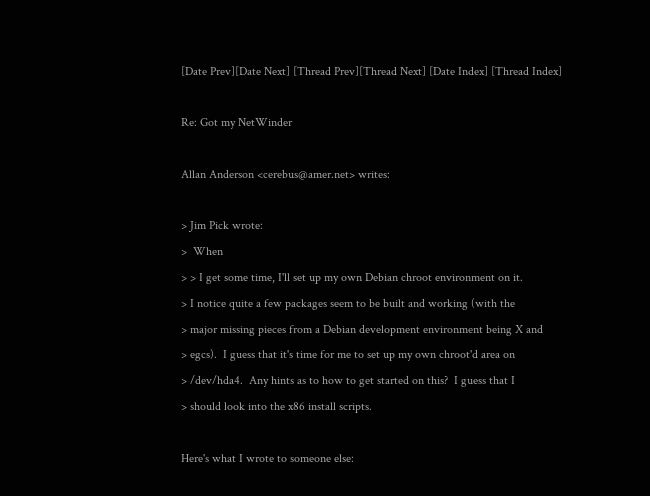[Date Prev][Date Next] [Thread Prev][Thread Next] [Date Index] [Thread Index]

Re: Got my NetWinder

Allan Anderson <cerebus@amer.net> writes:

> Jim Pick wrote:
>  When
> > I get some time, I'll set up my own Debian chroot environment on it.
> I notice quite a few packages seem to be built and working (with the
> major missing pieces from a Debian development environment being X and
> egcs).  I guess that it's time for me to set up my own chroot'd area on
> /dev/hda4.  Any hints as to how to get started on this?  I guess that I
> should look into the x86 install scripts.

Here's what I wrote to someone else: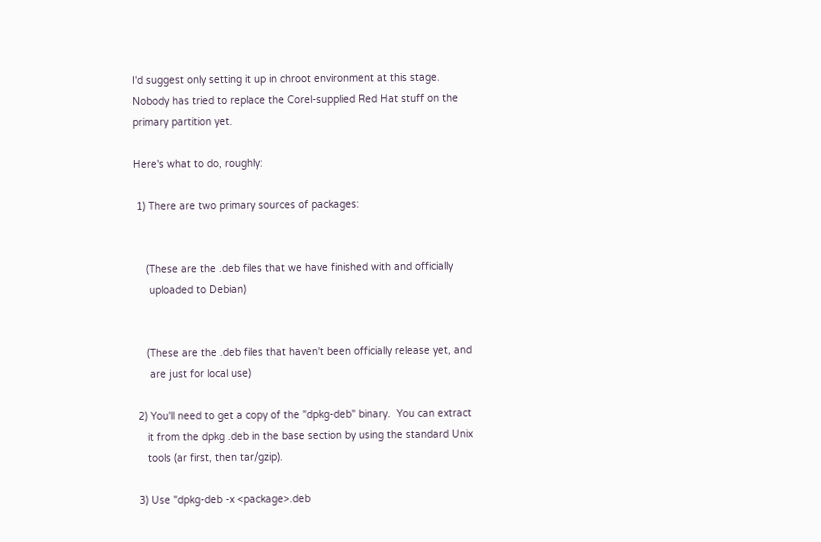I'd suggest only setting it up in chroot environment at this stage.
Nobody has tried to replace the Corel-supplied Red Hat stuff on the
primary partition yet.

Here's what to do, roughly:

 1) There are two primary sources of packages:


    (These are the .deb files that we have finished with and officially
     uploaded to Debian)


    (These are the .deb files that haven't been officially release yet, and
     are just for local use)

 2) You'll need to get a copy of the "dpkg-deb" binary.  You can extract
    it from the dpkg .deb in the base section by using the standard Unix
    tools (ar first, then tar/gzip).

 3) Use "dpkg-deb -x <package>.deb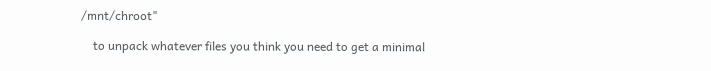/mnt/chroot"

    to unpack whatever files you think you need to get a minimal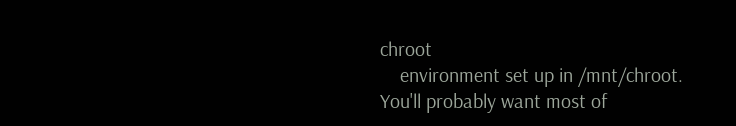chroot
    environment set up in /mnt/chroot.  You'll probably want most of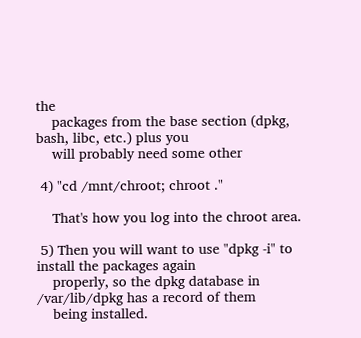the
    packages from the base section (dpkg, bash, libc, etc.) plus you
    will probably need some other

 4) "cd /mnt/chroot; chroot ."

    That's how you log into the chroot area.

 5) Then you will want to use "dpkg -i" to install the packages again
    properly, so the dpkg database in /var/lib/dpkg has a record of them
    being installed.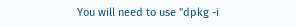You will need to use "dpkg -i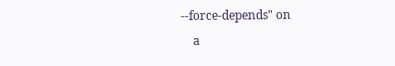--force-depends" on
    a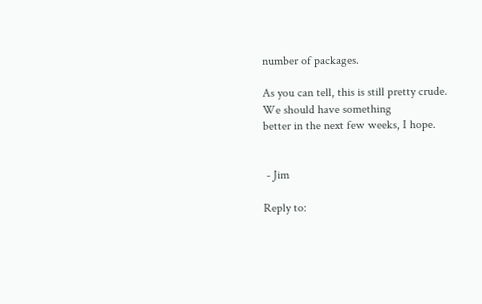number of packages.

As you can tell, this is still pretty crude.  We should have something
better in the next few weeks, I hope.


 - Jim

Reply to: